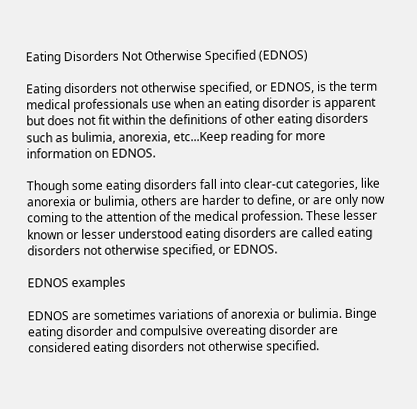Eating Disorders Not Otherwise Specified (EDNOS)

Eating disorders not otherwise specified, or EDNOS, is the term medical professionals use when an eating disorder is apparent but does not fit within the definitions of other eating disorders such as bulimia, anorexia, etc...Keep reading for more information on EDNOS.

Though some eating disorders fall into clear-cut categories, like anorexia or bulimia, others are harder to define, or are only now coming to the attention of the medical profession. These lesser known or lesser understood eating disorders are called eating disorders not otherwise specified, or EDNOS.

EDNOS examples

EDNOS are sometimes variations of anorexia or bulimia. Binge eating disorder and compulsive overeating disorder are considered eating disorders not otherwise specified.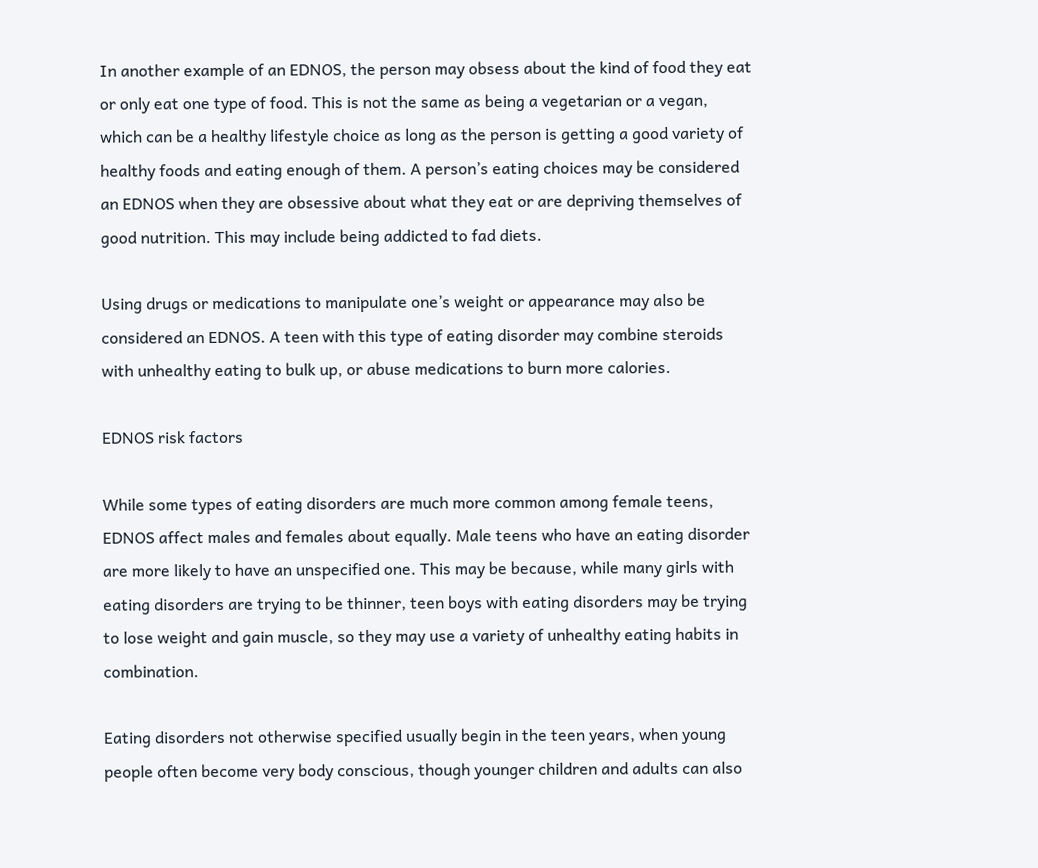In another example of an EDNOS, the person may obsess about the kind of food they eat or only eat one type of food. This is not the same as being a vegetarian or a vegan, which can be a healthy lifestyle choice as long as the person is getting a good variety of healthy foods and eating enough of them. A person’s eating choices may be considered an EDNOS when they are obsessive about what they eat or are depriving themselves of good nutrition. This may include being addicted to fad diets.

Using drugs or medications to manipulate one’s weight or appearance may also be considered an EDNOS. A teen with this type of eating disorder may combine steroids with unhealthy eating to bulk up, or abuse medications to burn more calories.

EDNOS risk factors

While some types of eating disorders are much more common among female teens, EDNOS affect males and females about equally. Male teens who have an eating disorder are more likely to have an unspecified one. This may be because, while many girls with eating disorders are trying to be thinner, teen boys with eating disorders may be trying to lose weight and gain muscle, so they may use a variety of unhealthy eating habits in combination.

Eating disorders not otherwise specified usually begin in the teen years, when young people often become very body conscious, though younger children and adults can also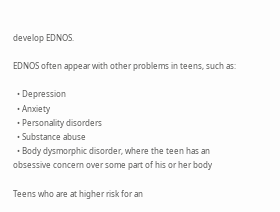develop EDNOS.

EDNOS often appear with other problems in teens, such as:

  • Depression
  • Anxiety
  • Personality disorders
  • Substance abuse
  • Body dysmorphic disorder, where the teen has an obsessive concern over some part of his or her body

Teens who are at higher risk for an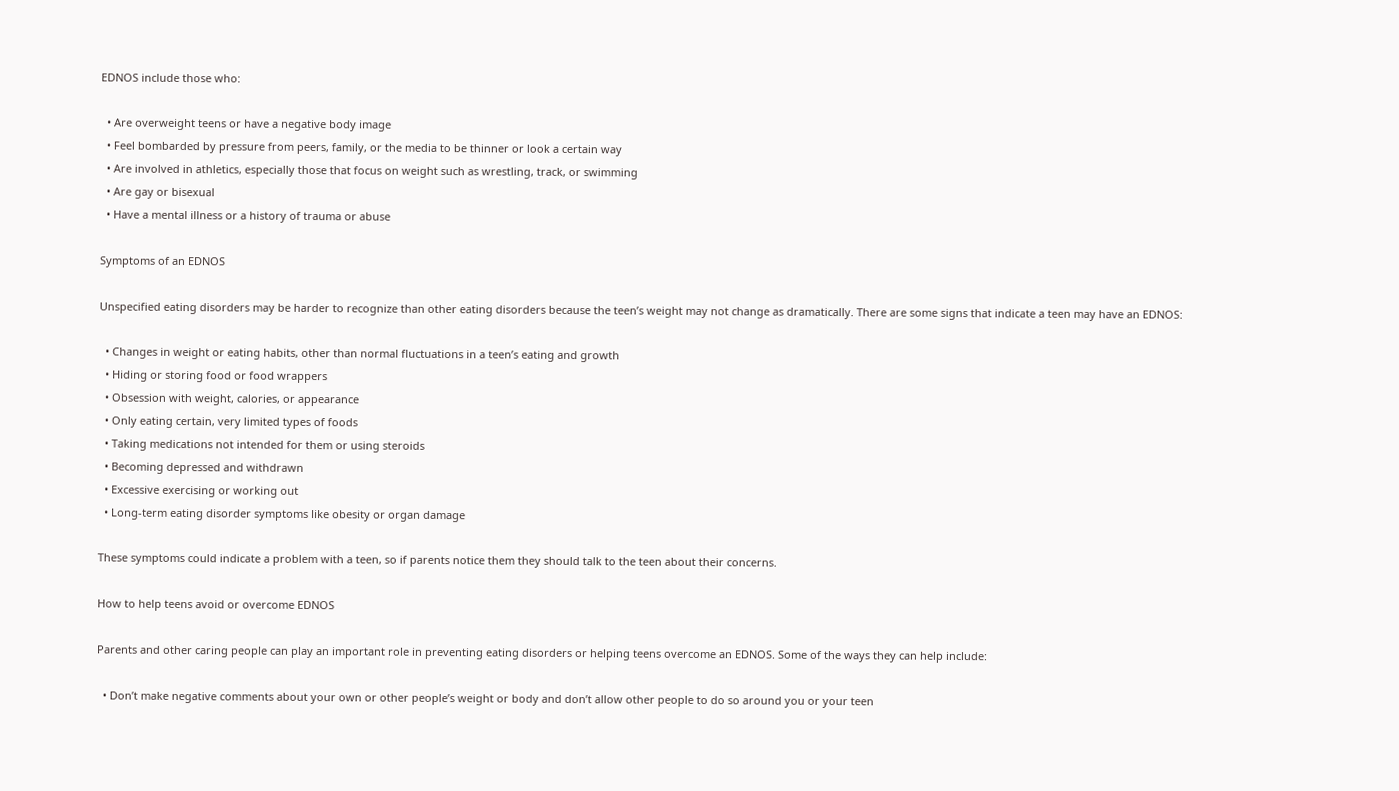EDNOS include those who:

  • Are overweight teens or have a negative body image
  • Feel bombarded by pressure from peers, family, or the media to be thinner or look a certain way
  • Are involved in athletics, especially those that focus on weight such as wrestling, track, or swimming
  • Are gay or bisexual
  • Have a mental illness or a history of trauma or abuse

Symptoms of an EDNOS

Unspecified eating disorders may be harder to recognize than other eating disorders because the teen’s weight may not change as dramatically. There are some signs that indicate a teen may have an EDNOS:

  • Changes in weight or eating habits, other than normal fluctuations in a teen’s eating and growth
  • Hiding or storing food or food wrappers
  • Obsession with weight, calories, or appearance
  • Only eating certain, very limited types of foods
  • Taking medications not intended for them or using steroids
  • Becoming depressed and withdrawn
  • Excessive exercising or working out
  • Long-term eating disorder symptoms like obesity or organ damage

These symptoms could indicate a problem with a teen, so if parents notice them they should talk to the teen about their concerns.

How to help teens avoid or overcome EDNOS

Parents and other caring people can play an important role in preventing eating disorders or helping teens overcome an EDNOS. Some of the ways they can help include:

  • Don’t make negative comments about your own or other people’s weight or body and don’t allow other people to do so around you or your teen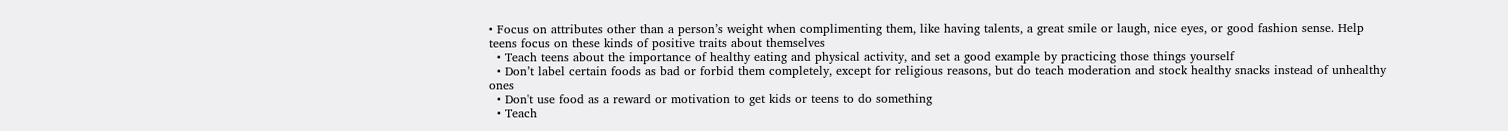• Focus on attributes other than a person’s weight when complimenting them, like having talents, a great smile or laugh, nice eyes, or good fashion sense. Help teens focus on these kinds of positive traits about themselves
  • Teach teens about the importance of healthy eating and physical activity, and set a good example by practicing those things yourself
  • Don’t label certain foods as bad or forbid them completely, except for religious reasons, but do teach moderation and stock healthy snacks instead of unhealthy ones
  • Don't use food as a reward or motivation to get kids or teens to do something
  • Teach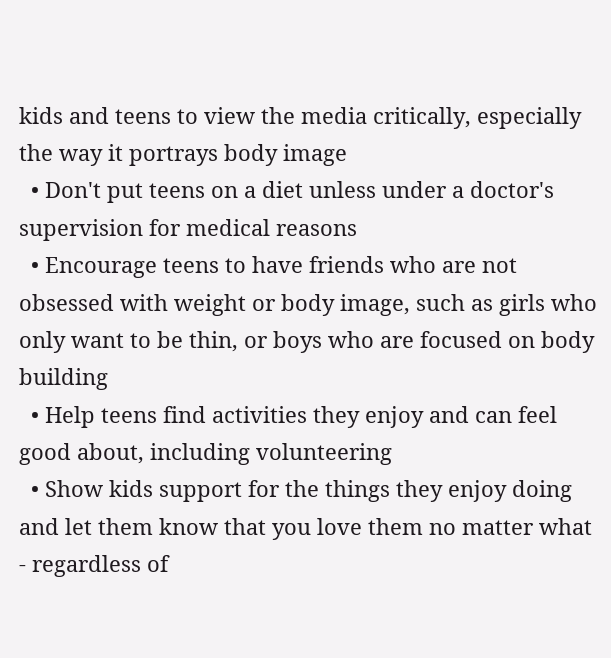kids and teens to view the media critically, especially the way it portrays body image
  • Don't put teens on a diet unless under a doctor's supervision for medical reasons
  • Encourage teens to have friends who are not obsessed with weight or body image, such as girls who only want to be thin, or boys who are focused on body building
  • Help teens find activities they enjoy and can feel good about, including volunteering
  • Show kids support for the things they enjoy doing and let them know that you love them no matter what - regardless of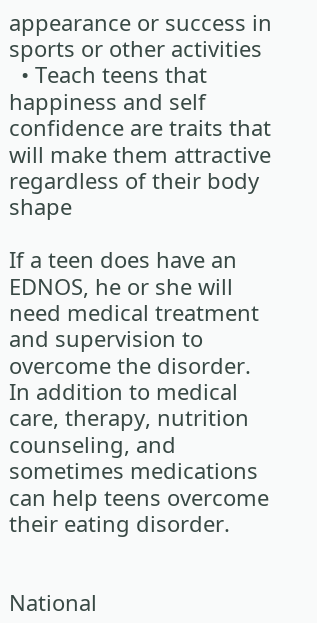appearance or success in sports or other activities
  • Teach teens that happiness and self confidence are traits that will make them attractive regardless of their body shape

If a teen does have an EDNOS, he or she will need medical treatment and supervision to overcome the disorder. In addition to medical care, therapy, nutrition counseling, and sometimes medications can help teens overcome their eating disorder.


National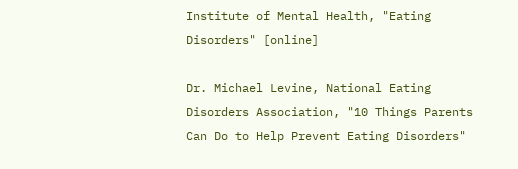Institute of Mental Health, "Eating Disorders" [online]

Dr. Michael Levine, National Eating Disorders Association, "10 Things Parents Can Do to Help Prevent Eating Disorders"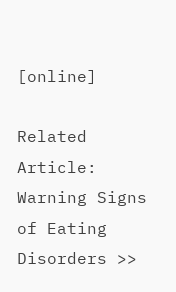[online]

Related Article: Warning Signs of Eating Disorders >>